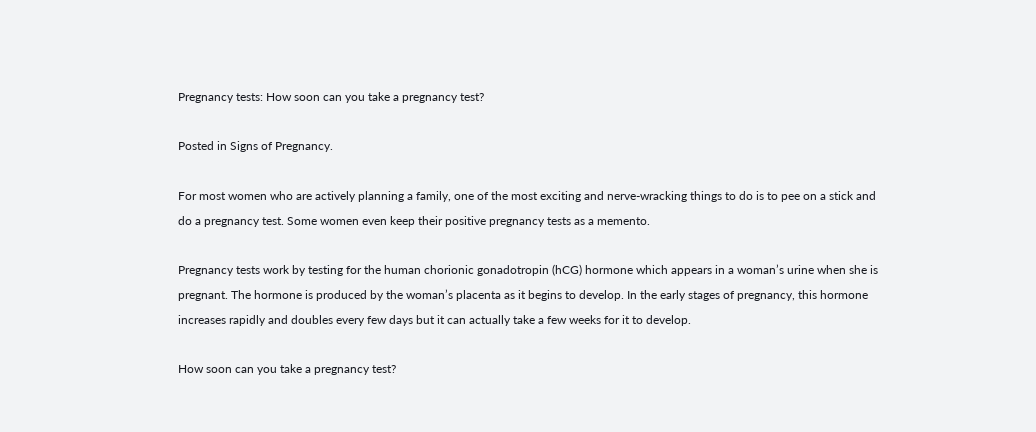Pregnancy tests: How soon can you take a pregnancy test?

Posted in Signs of Pregnancy.

For most women who are actively planning a family, one of the most exciting and nerve-wracking things to do is to pee on a stick and do a pregnancy test. Some women even keep their positive pregnancy tests as a memento.

Pregnancy tests work by testing for the human chorionic gonadotropin (hCG) hormone which appears in a woman’s urine when she is pregnant. The hormone is produced by the woman’s placenta as it begins to develop. In the early stages of pregnancy, this hormone increases rapidly and doubles every few days but it can actually take a few weeks for it to develop.

How soon can you take a pregnancy test?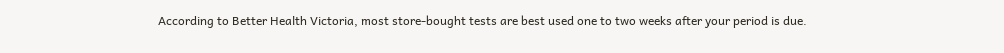According to Better Health Victoria, most store-bought tests are best used one to two weeks after your period is due.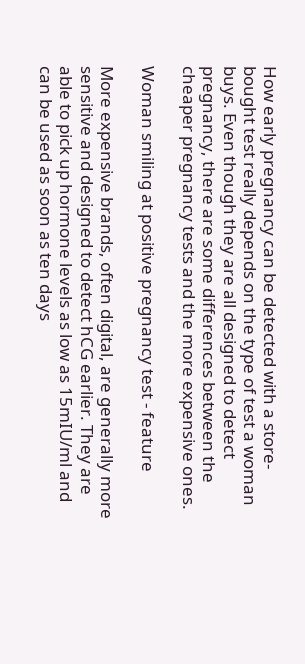How early pregnancy can be detected with a store-bought test really depends on the type of test a woman buys. Even though they are all designed to detect pregnancy, there are some differences between the cheaper pregnancy tests and the more expensive ones.

Woman smiling at positive pregnancy test - feature

More expensive brands, often digital, are generally more sensitive and designed to detect hCG earlier. They are able to pick up hormone levels as low as 15mIU/ml and can be used as soon as ten days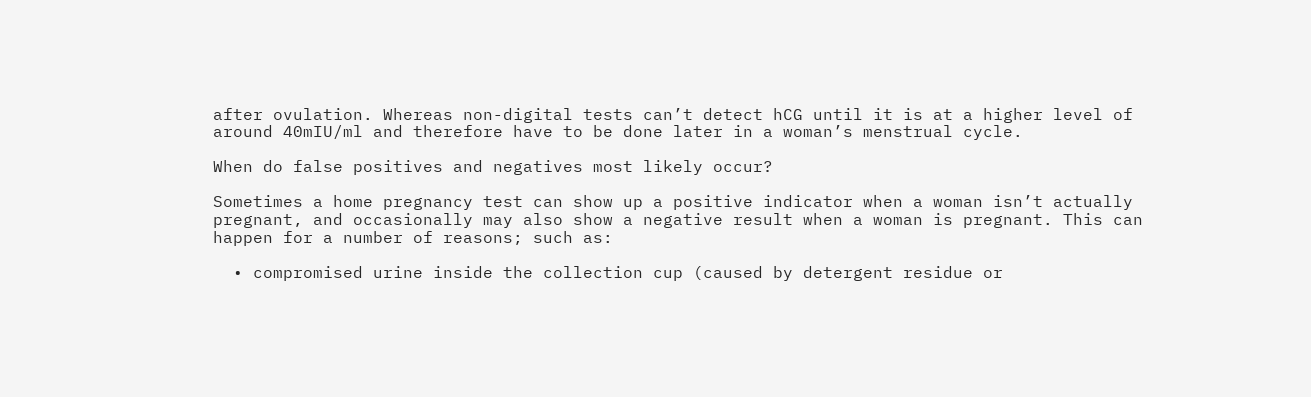after ovulation. Whereas non-digital tests can’t detect hCG until it is at a higher level of around 40mIU/ml and therefore have to be done later in a woman’s menstrual cycle.

When do false positives and negatives most likely occur?

Sometimes a home pregnancy test can show up a positive indicator when a woman isn’t actually pregnant, and occasionally may also show a negative result when a woman is pregnant. This can happen for a number of reasons; such as:

  • compromised urine inside the collection cup (caused by detergent residue or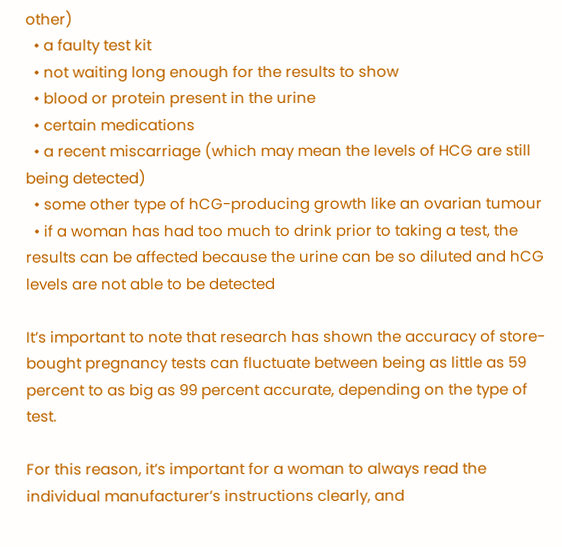other)
  • a faulty test kit
  • not waiting long enough for the results to show
  • blood or protein present in the urine
  • certain medications
  • a recent miscarriage (which may mean the levels of HCG are still being detected)
  • some other type of hCG-producing growth like an ovarian tumour
  • if a woman has had too much to drink prior to taking a test, the results can be affected because the urine can be so diluted and hCG levels are not able to be detected

It’s important to note that research has shown the accuracy of store-bought pregnancy tests can fluctuate between being as little as 59 percent to as big as 99 percent accurate, depending on the type of test.

For this reason, it’s important for a woman to always read the individual manufacturer’s instructions clearly, and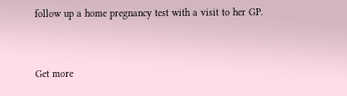follow up a home pregnancy test with a visit to her GP.


Get more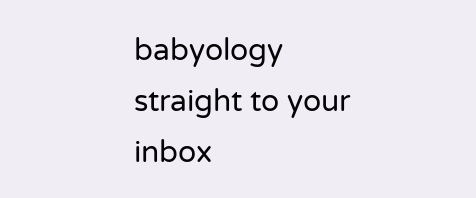babyology straight to your inbox